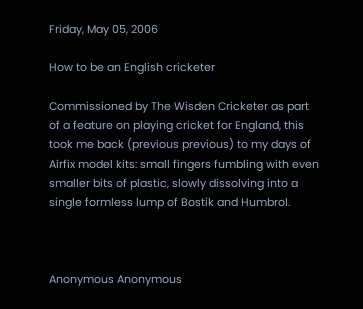Friday, May 05, 2006

How to be an English cricketer

Commissioned by The Wisden Cricketer as part of a feature on playing cricket for England, this took me back (previous previous) to my days of Airfix model kits: small fingers fumbling with even smaller bits of plastic, slowly dissolving into a single formless lump of Bostik and Humbrol.



Anonymous Anonymous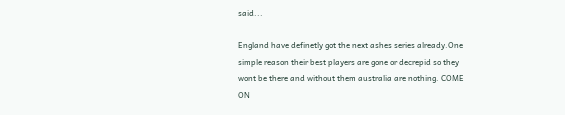said...

England have definetly got the next ashes series already.One simple reason their best players are gone or decrepid so they wont be there and without them australia are nothing. COME ON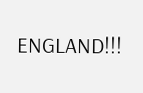ENGLAND!!!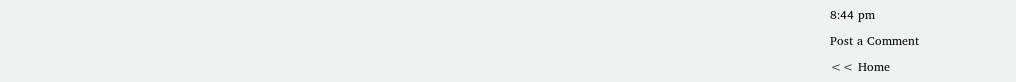8:44 pm

Post a Comment

<< Home